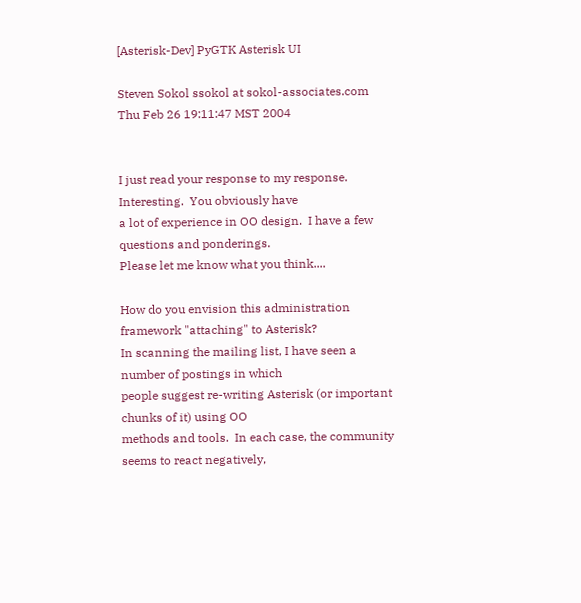[Asterisk-Dev] PyGTK Asterisk UI

Steven Sokol ssokol at sokol-associates.com
Thu Feb 26 19:11:47 MST 2004


I just read your response to my response.  Interesting.  You obviously have
a lot of experience in OO design.  I have a few questions and ponderings.
Please let me know what you think....

How do you envision this administration framework "attaching" to Asterisk?
In scanning the mailing list, I have seen a number of postings in which
people suggest re-writing Asterisk (or important chunks of it) using OO
methods and tools.  In each case, the community seems to react negatively,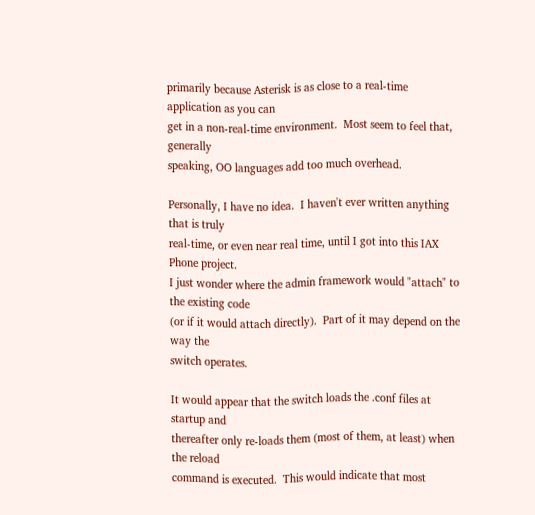primarily because Asterisk is as close to a real-time application as you can
get in a non-real-time environment.  Most seem to feel that, generally
speaking, OO languages add too much overhead.

Personally, I have no idea.  I haven't ever written anything that is truly
real-time, or even near real time, until I got into this IAX Phone project.
I just wonder where the admin framework would "attach" to the existing code
(or if it would attach directly).  Part of it may depend on the way the
switch operates.

It would appear that the switch loads the .conf files at startup and
thereafter only re-loads them (most of them, at least) when the reload
command is executed.  This would indicate that most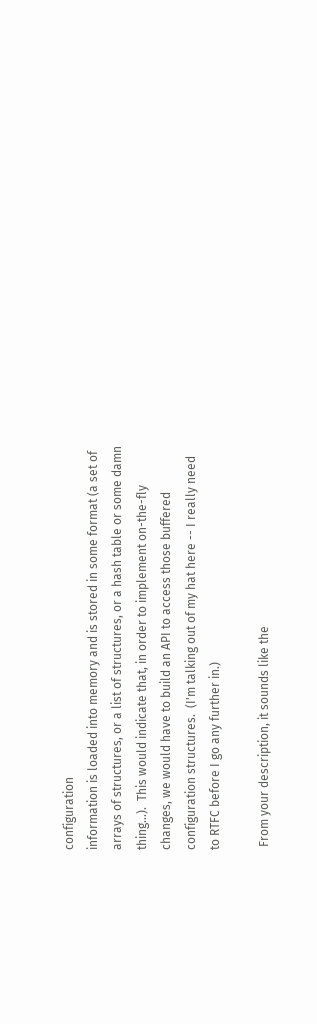configuration
information is loaded into memory and is stored in some format (a set of
arrays of structures, or a list of structures, or a hash table or some damn
thing...).  This would indicate that, in order to implement on-the-fly
changes, we would have to build an API to access those buffered
configuration structures.  (I'm talking out of my hat here -- I really need
to RTFC before I go any further in.)

 From your description, it sounds like the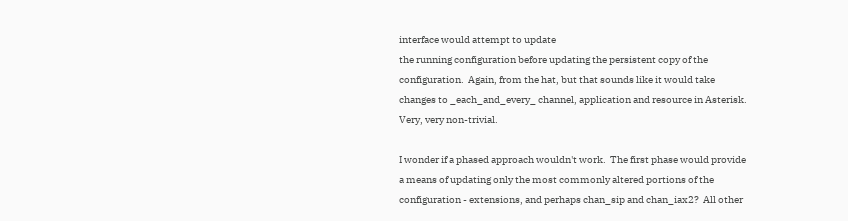interface would attempt to update
the running configuration before updating the persistent copy of the
configuration.  Again, from the hat, but that sounds like it would take
changes to _each_and_every_ channel, application and resource in Asterisk.
Very, very non-trivial.

I wonder if a phased approach wouldn't work.  The first phase would provide
a means of updating only the most commonly altered portions of the
configuration - extensions, and perhaps chan_sip and chan_iax2?  All other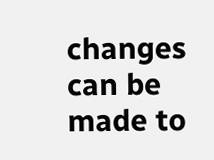changes can be made to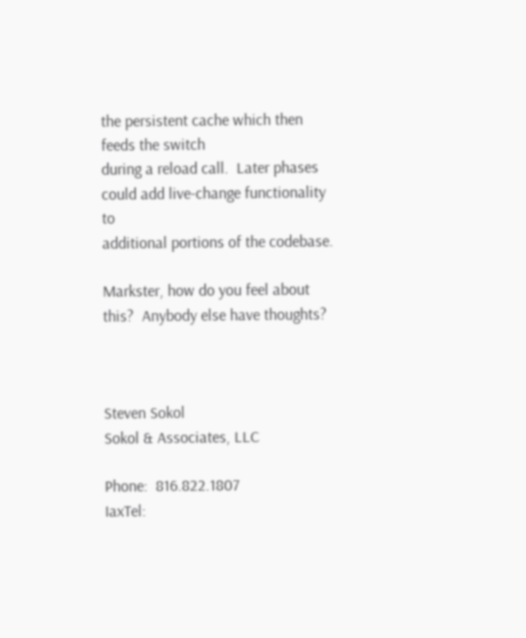the persistent cache which then feeds the switch
during a reload call.  Later phases could add live-change functionality to
additional portions of the codebase.

Markster, how do you feel about this?  Anybody else have thoughts?



Steven Sokol
Sokol & Associates, LLC

Phone:  816.822.1807
IaxTel: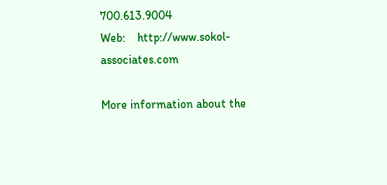700.613.9004
Web:    http://www.sokol-associates.com

More information about the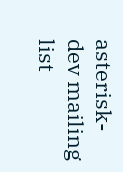asterisk-dev mailing list